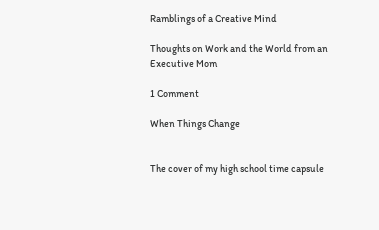Ramblings of a Creative Mind

Thoughts on Work and the World from an Executive Mom

1 Comment

When Things Change


The cover of my high school time capsule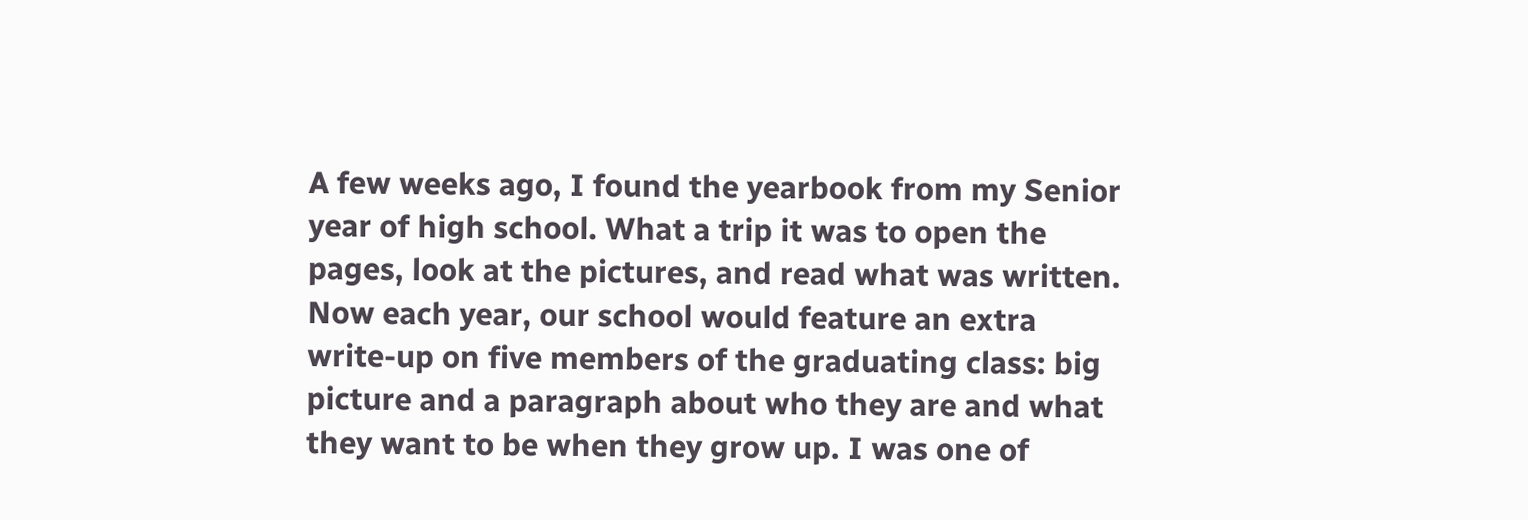A few weeks ago, I found the yearbook from my Senior year of high school. What a trip it was to open the pages, look at the pictures, and read what was written. Now each year, our school would feature an extra write-up on five members of the graduating class: big picture and a paragraph about who they are and what they want to be when they grow up. I was one of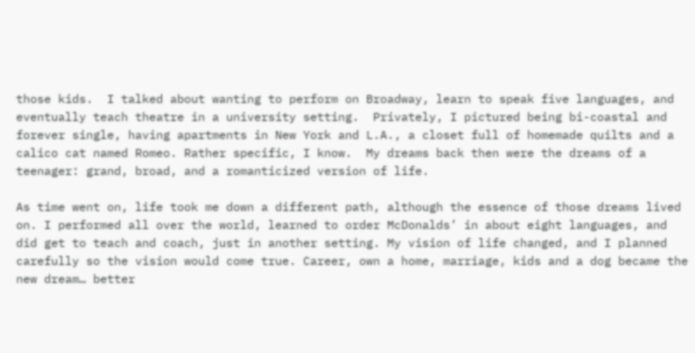those kids.  I talked about wanting to perform on Broadway, learn to speak five languages, and eventually teach theatre in a university setting.  Privately, I pictured being bi-coastal and forever single, having apartments in New York and L.A., a closet full of homemade quilts and a calico cat named Romeo. Rather specific, I know.  My dreams back then were the dreams of a teenager: grand, broad, and a romanticized version of life.

As time went on, life took me down a different path, although the essence of those dreams lived on. I performed all over the world, learned to order McDonalds’ in about eight languages, and did get to teach and coach, just in another setting. My vision of life changed, and I planned carefully so the vision would come true. Career, own a home, marriage, kids and a dog became the new dream… better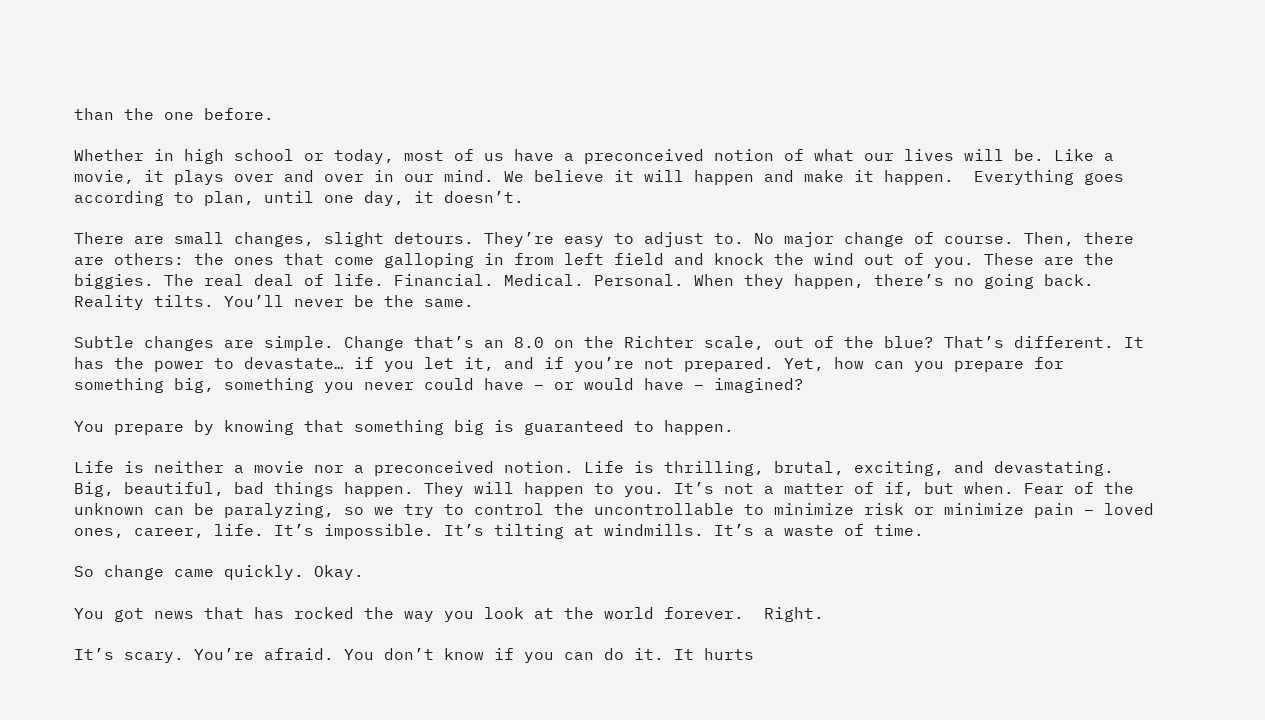than the one before.

Whether in high school or today, most of us have a preconceived notion of what our lives will be. Like a movie, it plays over and over in our mind. We believe it will happen and make it happen.  Everything goes according to plan, until one day, it doesn’t.

There are small changes, slight detours. They’re easy to adjust to. No major change of course. Then, there are others: the ones that come galloping in from left field and knock the wind out of you. These are the biggies. The real deal of life. Financial. Medical. Personal. When they happen, there’s no going back. Reality tilts. You’ll never be the same.

Subtle changes are simple. Change that’s an 8.0 on the Richter scale, out of the blue? That’s different. It has the power to devastate… if you let it, and if you’re not prepared. Yet, how can you prepare for something big, something you never could have – or would have – imagined?

You prepare by knowing that something big is guaranteed to happen.

Life is neither a movie nor a preconceived notion. Life is thrilling, brutal, exciting, and devastating.  Big, beautiful, bad things happen. They will happen to you. It’s not a matter of if, but when. Fear of the unknown can be paralyzing, so we try to control the uncontrollable to minimize risk or minimize pain – loved ones, career, life. It’s impossible. It’s tilting at windmills. It’s a waste of time.

So change came quickly. Okay.

You got news that has rocked the way you look at the world forever.  Right.

It’s scary. You’re afraid. You don’t know if you can do it. It hurts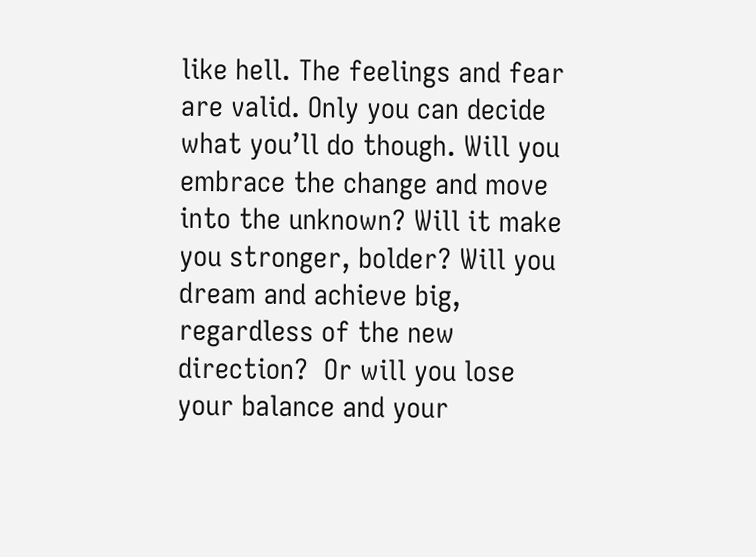like hell. The feelings and fear are valid. Only you can decide what you’ll do though. Will you embrace the change and move into the unknown? Will it make you stronger, bolder? Will you dream and achieve big, regardless of the new direction?  Or will you lose your balance and your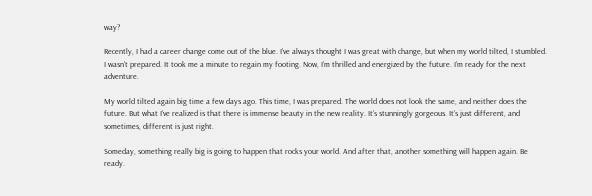way?

Recently, I had a career change come out of the blue. I’ve always thought I was great with change, but when my world tilted, I stumbled. I wasn’t prepared. It took me a minute to regain my footing. Now, I’m thrilled and energized by the future. I’m ready for the next adventure.

My world tilted again big time a few days ago. This time, I was prepared. The world does not look the same, and neither does the future. But what I’ve realized is that there is immense beauty in the new reality. It’s stunningly gorgeous. It’s just different, and sometimes, different is just right.

Someday, something really big is going to happen that rocks your world. And after that, another something will happen again. Be ready.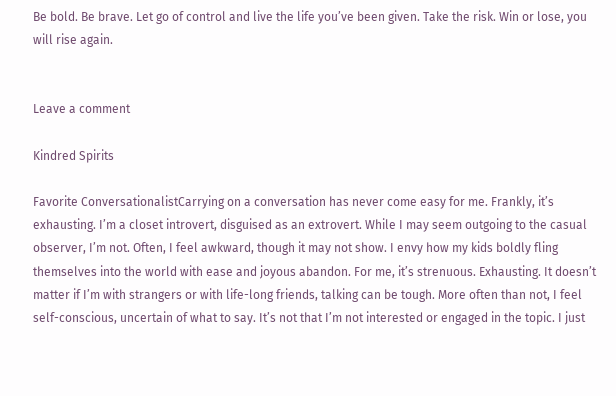Be bold. Be brave. Let go of control and live the life you’ve been given. Take the risk. Win or lose, you will rise again.


Leave a comment

Kindred Spirits

Favorite ConversationalistCarrying on a conversation has never come easy for me. Frankly, it’s exhausting. I’m a closet introvert, disguised as an extrovert. While I may seem outgoing to the casual observer, I’m not. Often, I feel awkward, though it may not show. I envy how my kids boldly fling themselves into the world with ease and joyous abandon. For me, it’s strenuous. Exhausting. It doesn’t matter if I’m with strangers or with life-long friends, talking can be tough. More often than not, I feel self-conscious, uncertain of what to say. It’s not that I’m not interested or engaged in the topic. I just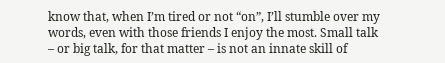know that, when I’m tired or not “on”, I’ll stumble over my words, even with those friends I enjoy the most. Small talk – or big talk, for that matter – is not an innate skill of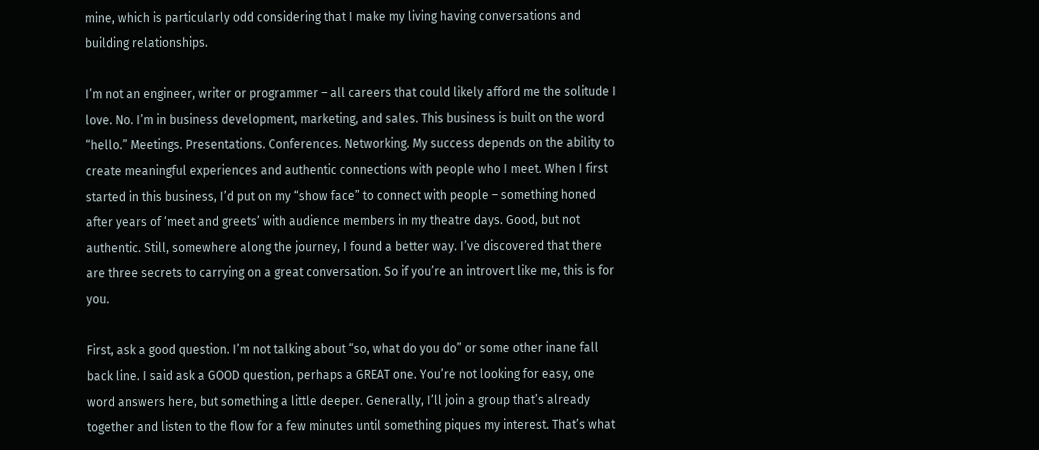mine, which is particularly odd considering that I make my living having conversations and building relationships.

I’m not an engineer, writer or programmer – all careers that could likely afford me the solitude I love. No. I’m in business development, marketing, and sales. This business is built on the word “hello.” Meetings. Presentations. Conferences. Networking. My success depends on the ability to create meaningful experiences and authentic connections with people who I meet. When I first started in this business, I’d put on my “show face” to connect with people – something honed after years of ‘meet and greets’ with audience members in my theatre days. Good, but not authentic. Still, somewhere along the journey, I found a better way. I’ve discovered that there are three secrets to carrying on a great conversation. So if you’re an introvert like me, this is for you.

First, ask a good question. I’m not talking about “so, what do you do” or some other inane fall back line. I said ask a GOOD question, perhaps a GREAT one. You’re not looking for easy, one word answers here, but something a little deeper. Generally, I’ll join a group that’s already together and listen to the flow for a few minutes until something piques my interest. That’s what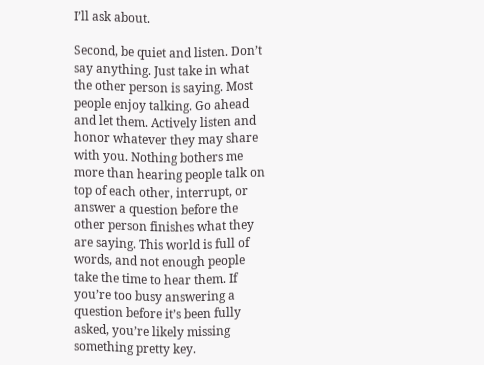I’ll ask about.

Second, be quiet and listen. Don’t say anything. Just take in what the other person is saying. Most people enjoy talking. Go ahead and let them. Actively listen and honor whatever they may share with you. Nothing bothers me more than hearing people talk on top of each other, interrupt, or answer a question before the other person finishes what they are saying. This world is full of words, and not enough people take the time to hear them. If you’re too busy answering a question before it’s been fully asked, you’re likely missing something pretty key.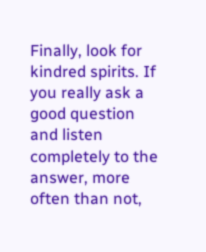Finally, look for kindred spirits. If you really ask a good question and listen completely to the answer, more often than not,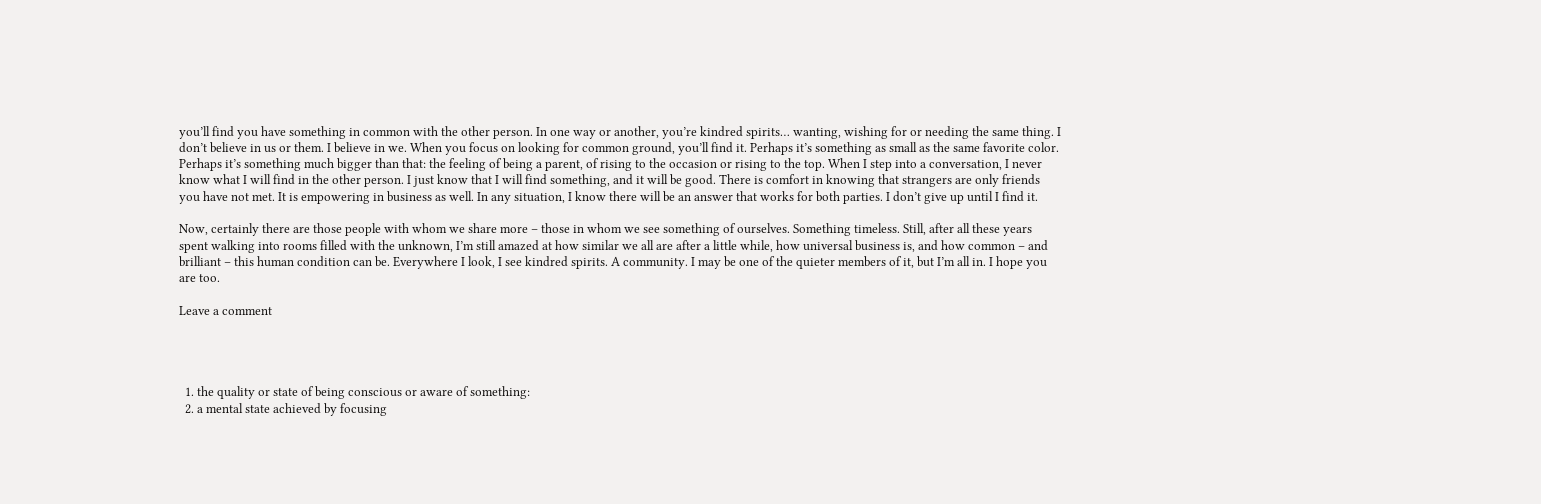you’ll find you have something in common with the other person. In one way or another, you’re kindred spirits… wanting, wishing for or needing the same thing. I don’t believe in us or them. I believe in we. When you focus on looking for common ground, you’ll find it. Perhaps it’s something as small as the same favorite color. Perhaps it’s something much bigger than that: the feeling of being a parent, of rising to the occasion or rising to the top. When I step into a conversation, I never know what I will find in the other person. I just know that I will find something, and it will be good. There is comfort in knowing that strangers are only friends you have not met. It is empowering in business as well. In any situation, I know there will be an answer that works for both parties. I don’t give up until I find it.

Now, certainly there are those people with whom we share more – those in whom we see something of ourselves. Something timeless. Still, after all these years spent walking into rooms filled with the unknown, I’m still amazed at how similar we all are after a little while, how universal business is, and how common – and brilliant – this human condition can be. Everywhere I look, I see kindred spirits. A community. I may be one of the quieter members of it, but I’m all in. I hope you are too.

Leave a comment




  1. the quality or state of being conscious or aware of something:
  2. a mental state achieved by focusing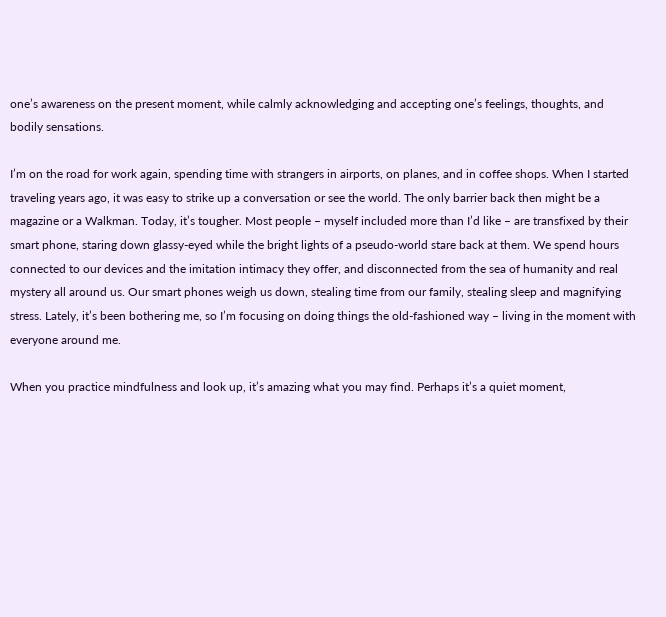one’s awareness on the present moment, while calmly acknowledging and accepting one’s feelings, thoughts, and bodily sensations.

I’m on the road for work again, spending time with strangers in airports, on planes, and in coffee shops. When I started traveling years ago, it was easy to strike up a conversation or see the world. The only barrier back then might be a magazine or a Walkman. Today, it’s tougher. Most people – myself included more than I’d like – are transfixed by their smart phone, staring down glassy-eyed while the bright lights of a pseudo-world stare back at them. We spend hours connected to our devices and the imitation intimacy they offer, and disconnected from the sea of humanity and real mystery all around us. Our smart phones weigh us down, stealing time from our family, stealing sleep and magnifying stress. Lately, it’s been bothering me, so I’m focusing on doing things the old-fashioned way – living in the moment with everyone around me.

When you practice mindfulness and look up, it’s amazing what you may find. Perhaps it’s a quiet moment,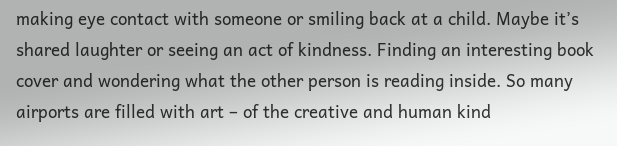making eye contact with someone or smiling back at a child. Maybe it’s shared laughter or seeing an act of kindness. Finding an interesting book cover and wondering what the other person is reading inside. So many airports are filled with art – of the creative and human kind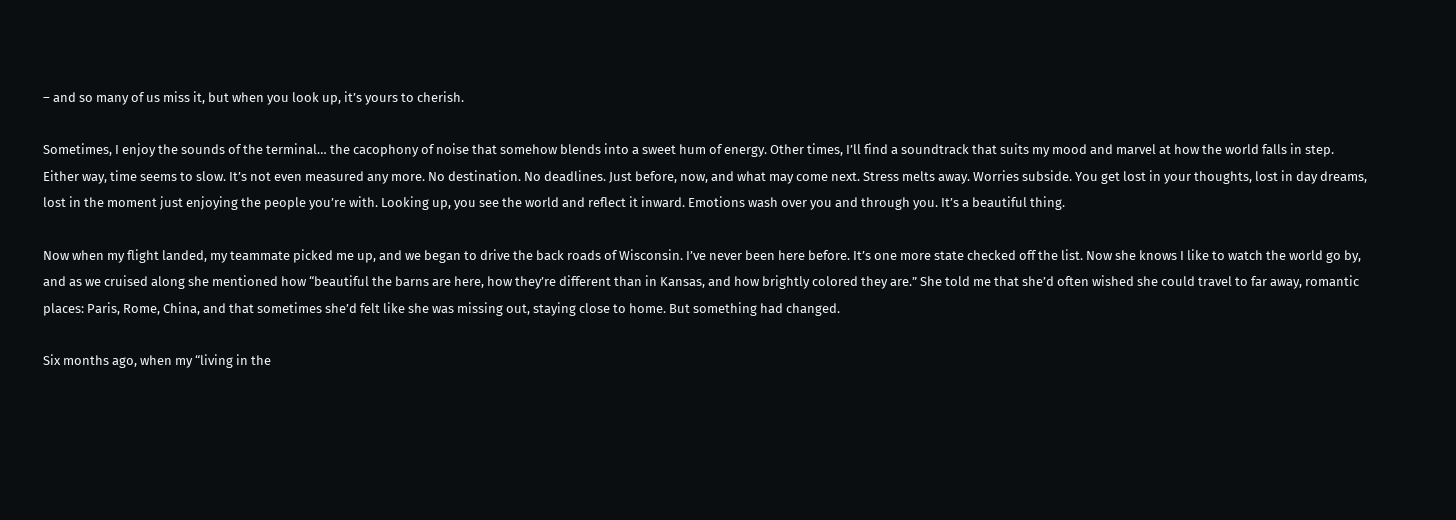– and so many of us miss it, but when you look up, it’s yours to cherish.

Sometimes, I enjoy the sounds of the terminal… the cacophony of noise that somehow blends into a sweet hum of energy. Other times, I’ll find a soundtrack that suits my mood and marvel at how the world falls in step. Either way, time seems to slow. It’s not even measured any more. No destination. No deadlines. Just before, now, and what may come next. Stress melts away. Worries subside. You get lost in your thoughts, lost in day dreams, lost in the moment just enjoying the people you’re with. Looking up, you see the world and reflect it inward. Emotions wash over you and through you. It’s a beautiful thing.

Now when my flight landed, my teammate picked me up, and we began to drive the back roads of Wisconsin. I’ve never been here before. It’s one more state checked off the list. Now she knows I like to watch the world go by, and as we cruised along she mentioned how “beautiful the barns are here, how they’re different than in Kansas, and how brightly colored they are.” She told me that she’d often wished she could travel to far away, romantic places: Paris, Rome, China, and that sometimes she’d felt like she was missing out, staying close to home. But something had changed.

Six months ago, when my “living in the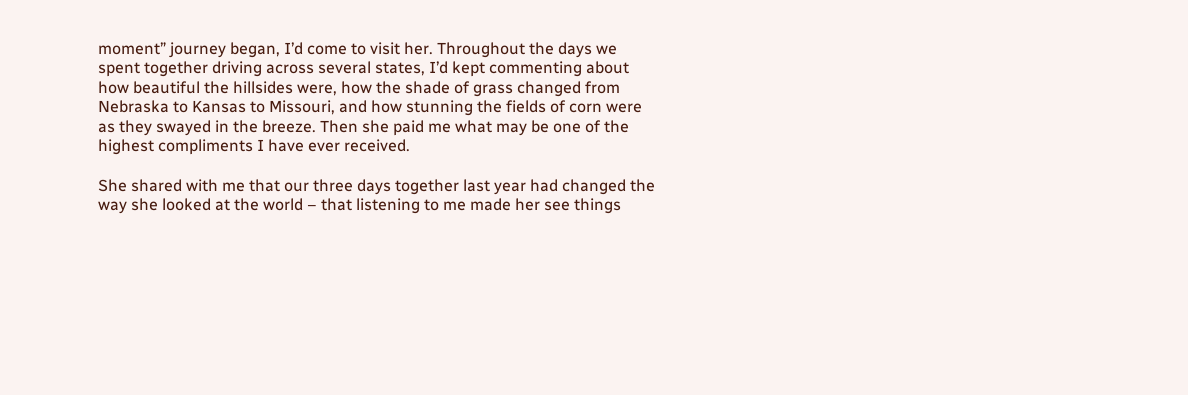moment” journey began, I’d come to visit her. Throughout the days we spent together driving across several states, I’d kept commenting about how beautiful the hillsides were, how the shade of grass changed from Nebraska to Kansas to Missouri, and how stunning the fields of corn were as they swayed in the breeze. Then she paid me what may be one of the highest compliments I have ever received.

She shared with me that our three days together last year had changed the way she looked at the world – that listening to me made her see things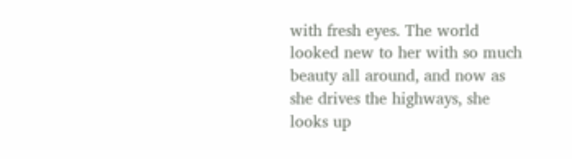with fresh eyes. The world looked new to her with so much beauty all around, and now as she drives the highways, she looks up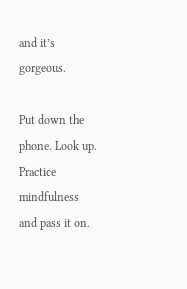and it’s gorgeous.

Put down the phone. Look up. Practice mindfulness and pass it on.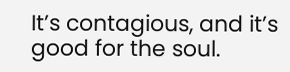It’s contagious, and it’s good for the soul.